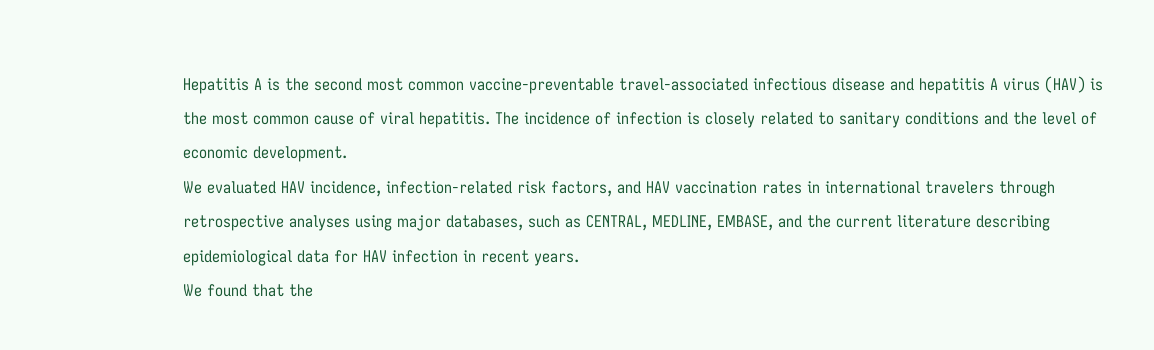Hepatitis A is the second most common vaccine-preventable travel-associated infectious disease and hepatitis A virus (HAV) is the most common cause of viral hepatitis. The incidence of infection is closely related to sanitary conditions and the level of economic development.
We evaluated HAV incidence, infection-related risk factors, and HAV vaccination rates in international travelers through retrospective analyses using major databases, such as CENTRAL, MEDLINE, EMBASE, and the current literature describing epidemiological data for HAV infection in recent years.
We found that the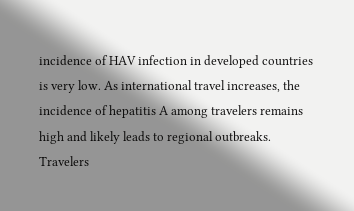incidence of HAV infection in developed countries is very low. As international travel increases, the incidence of hepatitis A among travelers remains high and likely leads to regional outbreaks. Travelers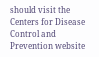should visit the Centers for Disease Control and Prevention website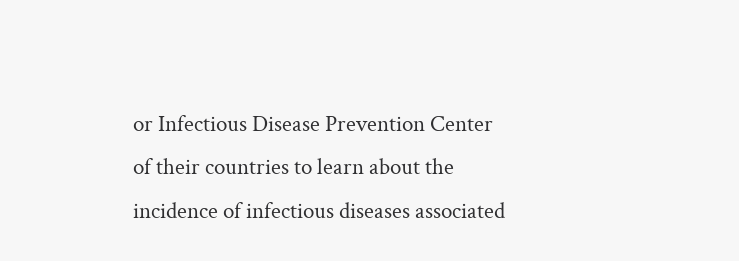or Infectious Disease Prevention Center of their countries to learn about the incidence of infectious diseases associated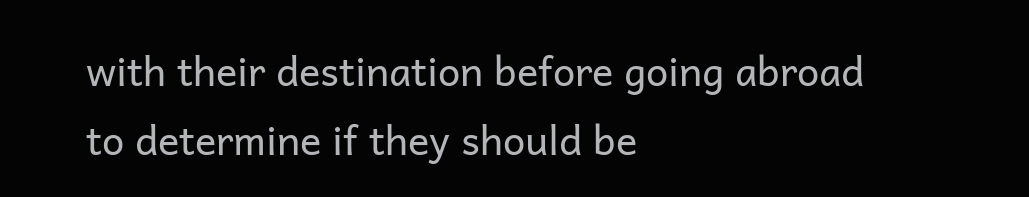with their destination before going abroad to determine if they should be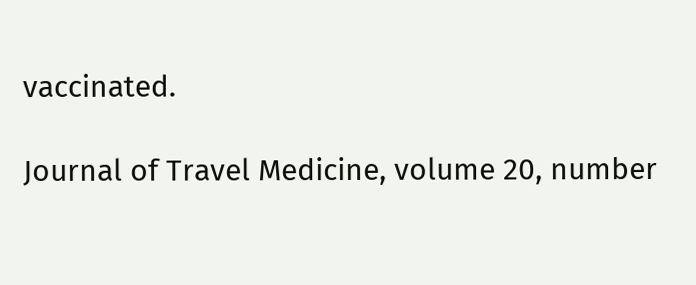vaccinated.

Journal of Travel Medicine, volume 20, number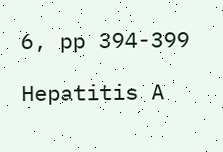6, pp 394-399

Hepatitis A